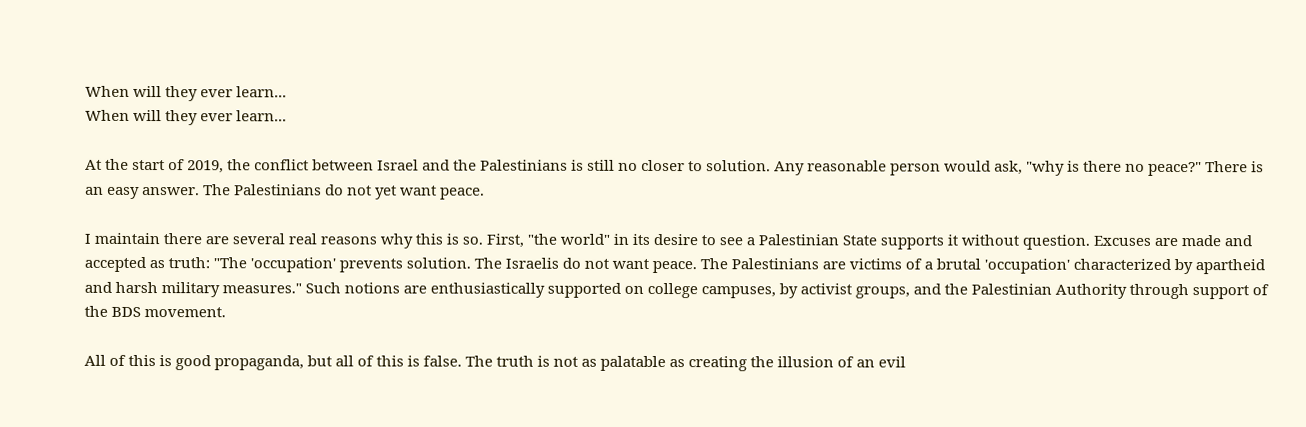When will they ever learn...
When will they ever learn...

At the start of 2019, the conflict between Israel and the Palestinians is still no closer to solution. Any reasonable person would ask, "why is there no peace?" There is an easy answer. The Palestinians do not yet want peace.

I maintain there are several real reasons why this is so. First, "the world" in its desire to see a Palestinian State supports it without question. Excuses are made and accepted as truth: "The 'occupation' prevents solution. The Israelis do not want peace. The Palestinians are victims of a brutal 'occupation' characterized by apartheid and harsh military measures." Such notions are enthusiastically supported on college campuses, by activist groups, and the Palestinian Authority through support of the BDS movement.

All of this is good propaganda, but all of this is false. The truth is not as palatable as creating the illusion of an evil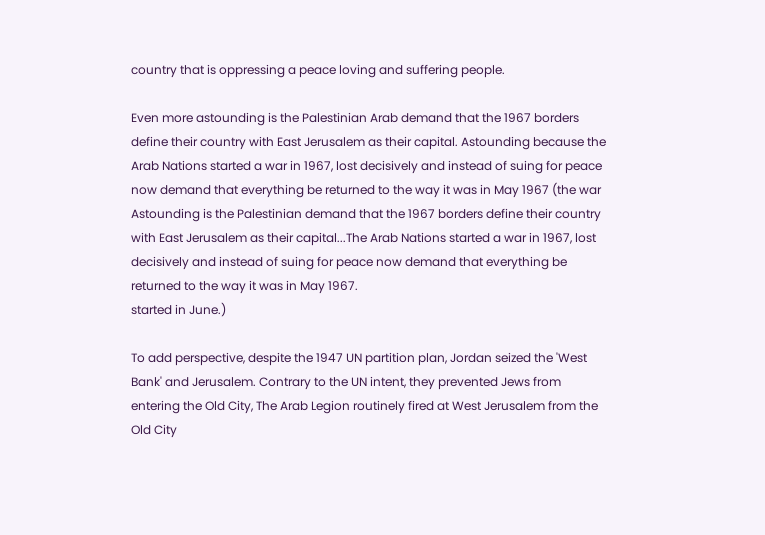country that is oppressing a peace loving and suffering people.

Even more astounding is the Palestinian Arab demand that the 1967 borders define their country with East Jerusalem as their capital. Astounding because the Arab Nations started a war in 1967, lost decisively and instead of suing for peace now demand that everything be returned to the way it was in May 1967 (the war Astounding is the Palestinian demand that the 1967 borders define their country with East Jerusalem as their capital...The Arab Nations started a war in 1967, lost decisively and instead of suing for peace now demand that everything be returned to the way it was in May 1967.
started in June.)

To add perspective, despite the 1947 UN partition plan, Jordan seized the 'West Bank' and Jerusalem. Contrary to the UN intent, they prevented Jews from entering the Old City, The Arab Legion routinely fired at West Jerusalem from the Old City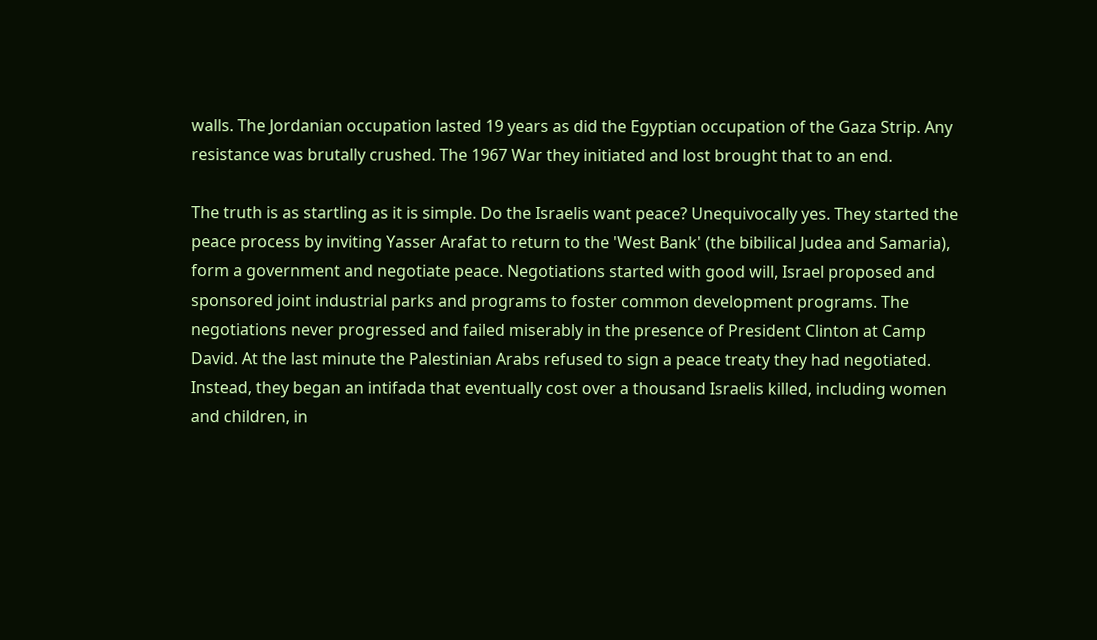walls. The Jordanian occupation lasted 19 years as did the Egyptian occupation of the Gaza Strip. Any resistance was brutally crushed. The 1967 War they initiated and lost brought that to an end.

The truth is as startling as it is simple. Do the Israelis want peace? Unequivocally yes. They started the peace process by inviting Yasser Arafat to return to the 'West Bank' (the bibilical Judea and Samaria), form a government and negotiate peace. Negotiations started with good will, Israel proposed and sponsored joint industrial parks and programs to foster common development programs. The negotiations never progressed and failed miserably in the presence of President Clinton at Camp David. At the last minute the Palestinian Arabs refused to sign a peace treaty they had negotiated. Instead, they began an intifada that eventually cost over a thousand Israelis killed, including women and children, in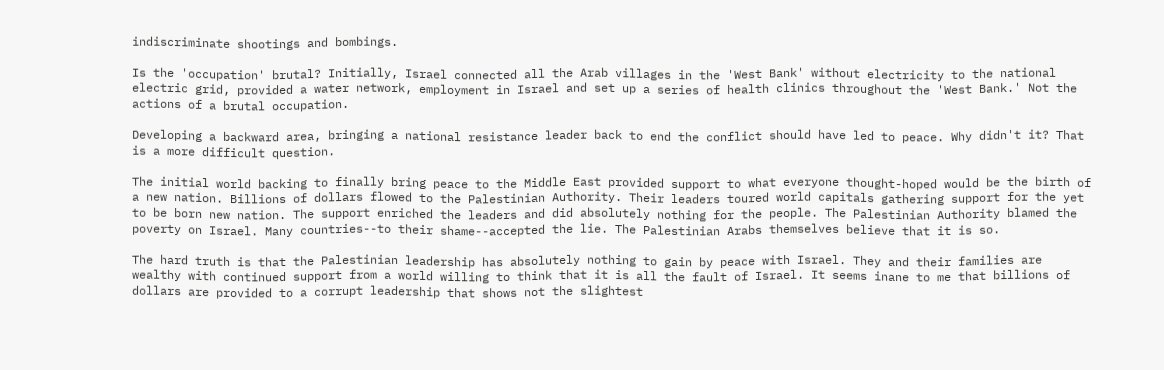indiscriminate shootings and bombings.

Is the 'occupation' brutal? Initially, Israel connected all the Arab villages in the 'West Bank' without electricity to the national electric grid, provided a water network, employment in Israel and set up a series of health clinics throughout the 'West Bank.' Not the actions of a brutal occupation.

Developing a backward area, bringing a national resistance leader back to end the conflict should have led to peace. Why didn't it? That is a more difficult question.

The initial world backing to finally bring peace to the Middle East provided support to what everyone thought-hoped would be the birth of a new nation. Billions of dollars flowed to the Palestinian Authority. Their leaders toured world capitals gathering support for the yet to be born new nation. The support enriched the leaders and did absolutely nothing for the people. The Palestinian Authority blamed the poverty on Israel. Many countries--to their shame--accepted the lie. The Palestinian Arabs themselves believe that it is so.

The hard truth is that the Palestinian leadership has absolutely nothing to gain by peace with Israel. They and their families are wealthy with continued support from a world willing to think that it is all the fault of Israel. It seems inane to me that billions of dollars are provided to a corrupt leadership that shows not the slightest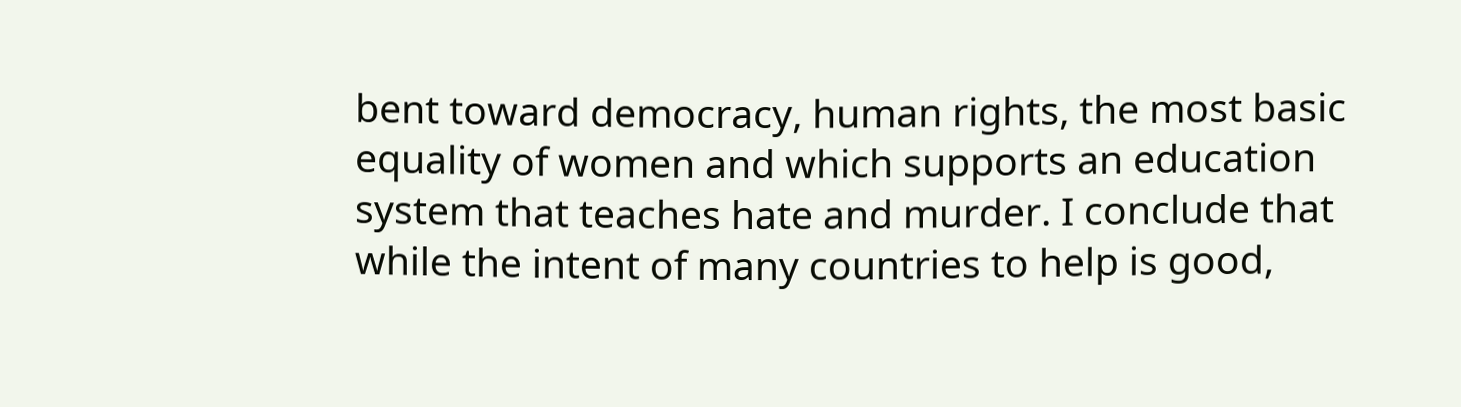bent toward democracy, human rights, the most basic equality of women and which supports an education system that teaches hate and murder. I conclude that while the intent of many countries to help is good,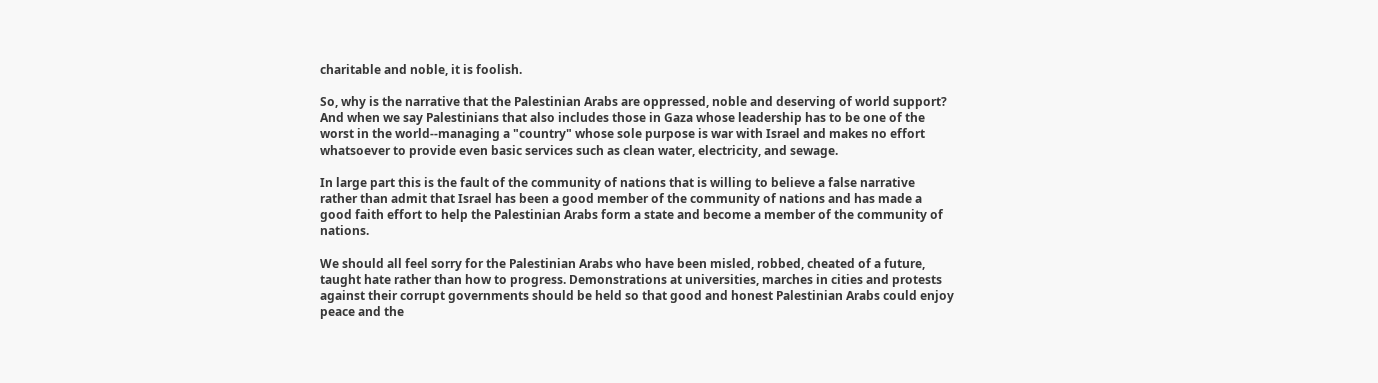charitable and noble, it is foolish.

So, why is the narrative that the Palestinian Arabs are oppressed, noble and deserving of world support? And when we say Palestinians that also includes those in Gaza whose leadership has to be one of the worst in the world--managing a "country" whose sole purpose is war with Israel and makes no effort whatsoever to provide even basic services such as clean water, electricity, and sewage.

In large part this is the fault of the community of nations that is willing to believe a false narrative rather than admit that Israel has been a good member of the community of nations and has made a good faith effort to help the Palestinian Arabs form a state and become a member of the community of nations.

We should all feel sorry for the Palestinian Arabs who have been misled, robbed, cheated of a future, taught hate rather than how to progress. Demonstrations at universities, marches in cities and protests against their corrupt governments should be held so that good and honest Palestinian Arabs could enjoy peace and the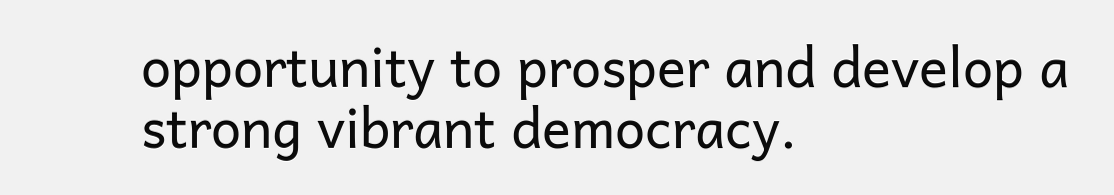opportunity to prosper and develop a strong vibrant democracy.